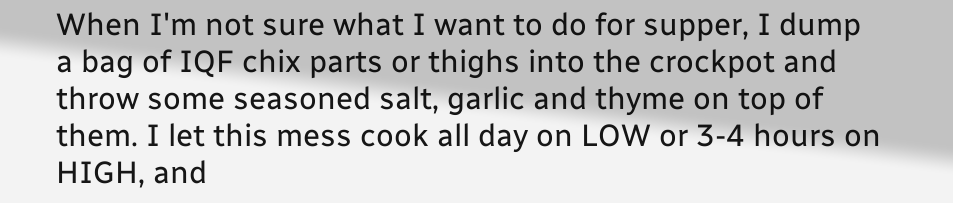When I'm not sure what I want to do for supper, I dump a bag of IQF chix parts or thighs into the crockpot and throw some seasoned salt, garlic and thyme on top of them. I let this mess cook all day on LOW or 3-4 hours on HIGH, and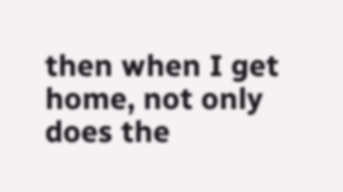then when I get home, not only does the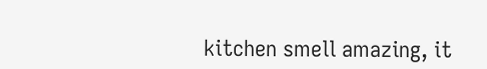kitchen smell amazing, it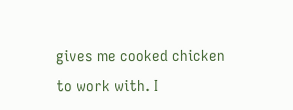gives me cooked chicken to work with. I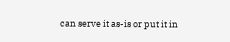can serve it as-is or put it in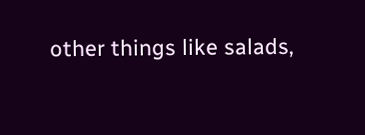other things like salads,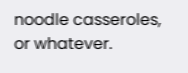noodle casseroles, or whatever.